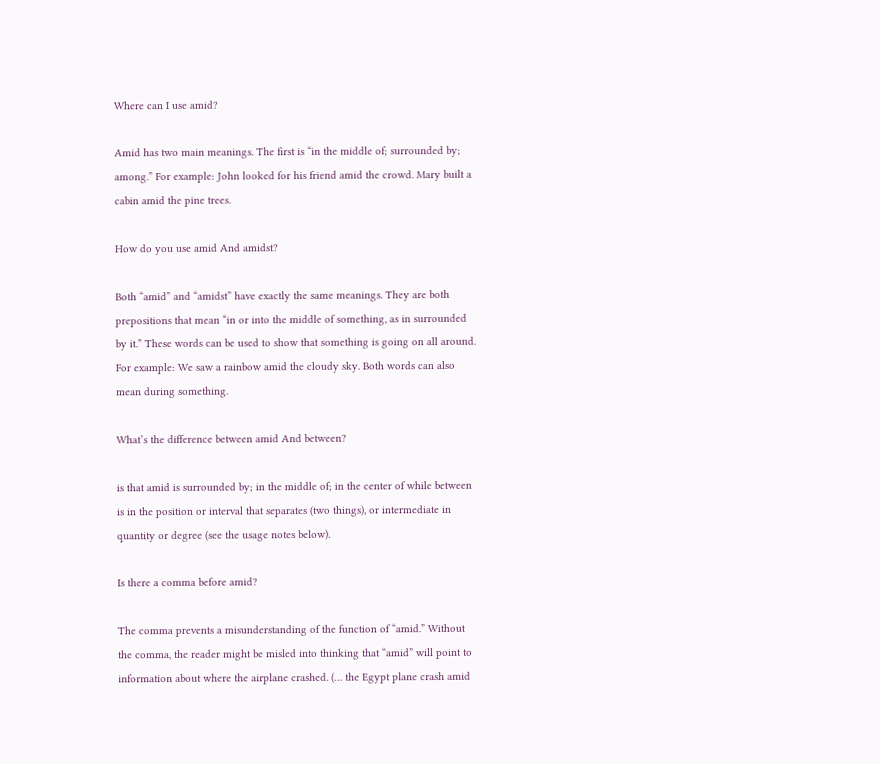Where can I use amid?

Amid has two main meanings. The first is “in the middle of; surrounded by; among.” For example: John looked for his friend amid the crowd. Mary built a cabin amid the pine trees.

How do you use amid And amidst?

Both “amid” and “amidst” have exactly the same meanings. They are both prepositions that mean “in or into the middle of something, as in surrounded by it.” These words can be used to show that something is going on all around. For example: We saw a rainbow amid the cloudy sky. Both words can also mean during something.

What’s the difference between amid And between?

is that amid is surrounded by; in the middle of; in the center of while between is in the position or interval that separates (two things), or intermediate in quantity or degree (see the usage notes below).

Is there a comma before amid?

The comma prevents a misunderstanding of the function of “amid.” Without the comma, the reader might be misled into thinking that “amid” will point to information about where the airplane crashed. (… the Egypt plane crash amid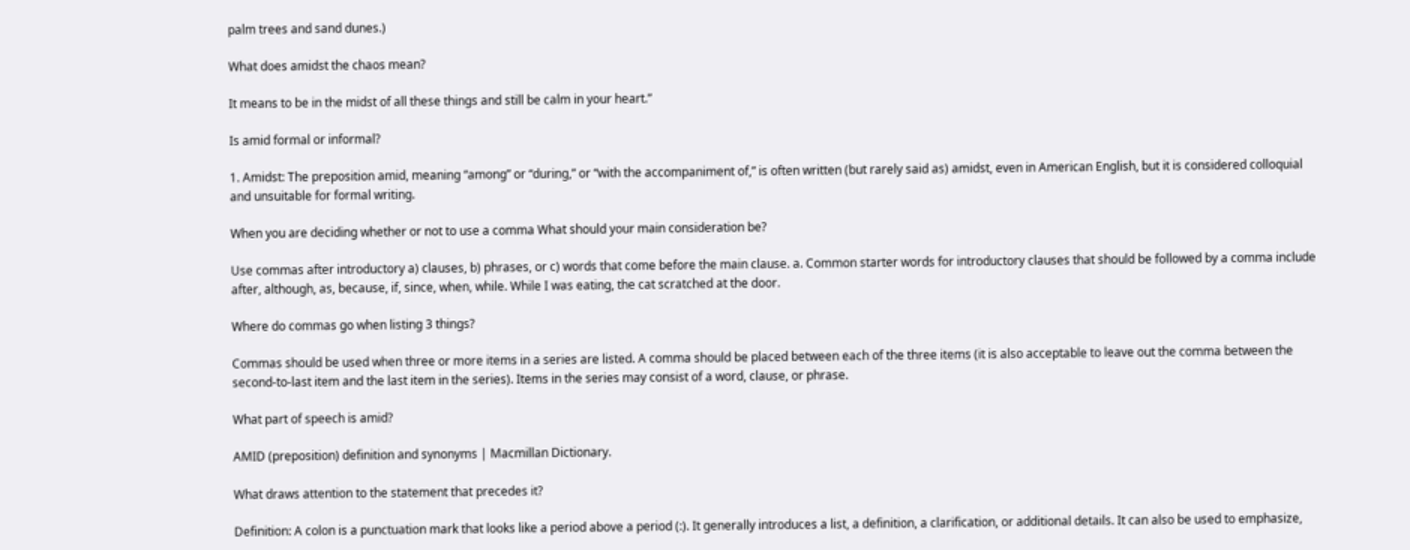palm trees and sand dunes.)

What does amidst the chaos mean?

It means to be in the midst of all these things and still be calm in your heart.”

Is amid formal or informal?

1. Amidst: The preposition amid, meaning “among” or “during,” or “with the accompaniment of,” is often written (but rarely said as) amidst, even in American English, but it is considered colloquial and unsuitable for formal writing.

When you are deciding whether or not to use a comma What should your main consideration be?

Use commas after introductory a) clauses, b) phrases, or c) words that come before the main clause. a. Common starter words for introductory clauses that should be followed by a comma include after, although, as, because, if, since, when, while. While I was eating, the cat scratched at the door.

Where do commas go when listing 3 things?

Commas should be used when three or more items in a series are listed. A comma should be placed between each of the three items (it is also acceptable to leave out the comma between the second-to-last item and the last item in the series). Items in the series may consist of a word, clause, or phrase.

What part of speech is amid?

AMID (preposition) definition and synonyms | Macmillan Dictionary.

What draws attention to the statement that precedes it?

Definition: A colon is a punctuation mark that looks like a period above a period (:). It generally introduces a list, a definition, a clarification, or additional details. It can also be used to emphasize,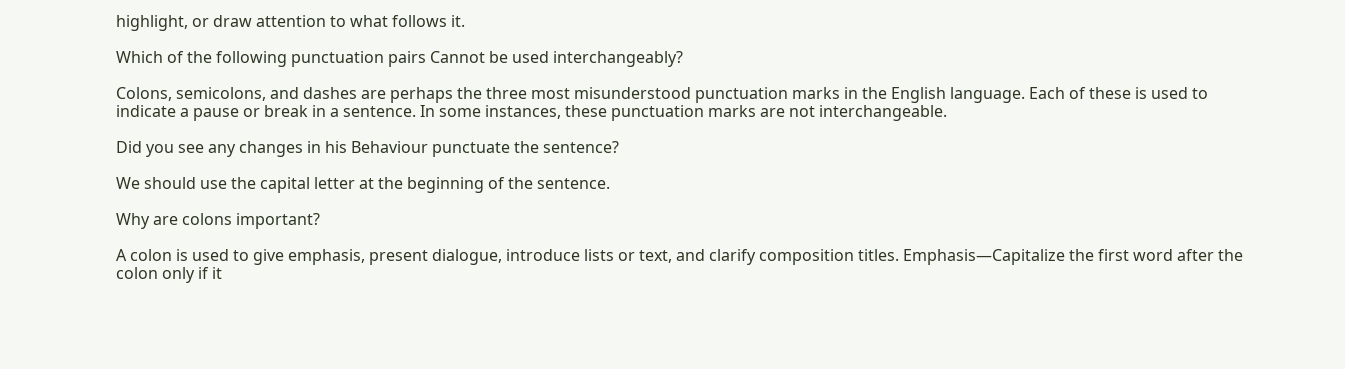highlight, or draw attention to what follows it.

Which of the following punctuation pairs Cannot be used interchangeably?

Colons, semicolons, and dashes are perhaps the three most misunderstood punctuation marks in the English language. Each of these is used to indicate a pause or break in a sentence. In some instances, these punctuation marks are not interchangeable.

Did you see any changes in his Behaviour punctuate the sentence?

We should use the capital letter at the beginning of the sentence.

Why are colons important?

A colon is used to give emphasis, present dialogue, introduce lists or text, and clarify composition titles. Emphasis—Capitalize the first word after the colon only if it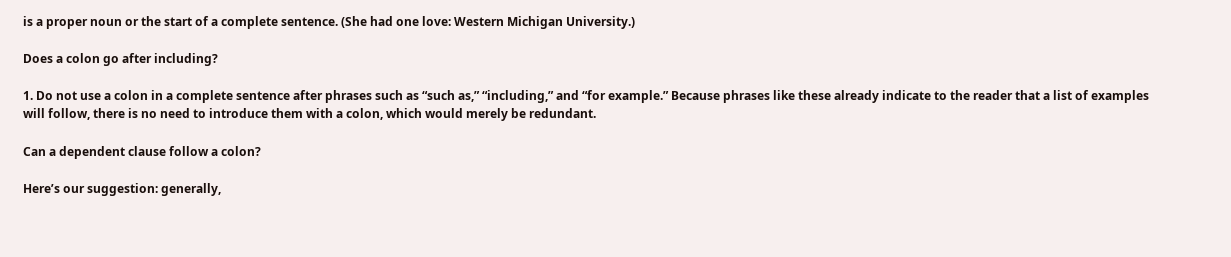is a proper noun or the start of a complete sentence. (She had one love: Western Michigan University.)

Does a colon go after including?

1. Do not use a colon in a complete sentence after phrases such as “such as,” “including,” and “for example.” Because phrases like these already indicate to the reader that a list of examples will follow, there is no need to introduce them with a colon, which would merely be redundant.

Can a dependent clause follow a colon?

Here’s our suggestion: generally,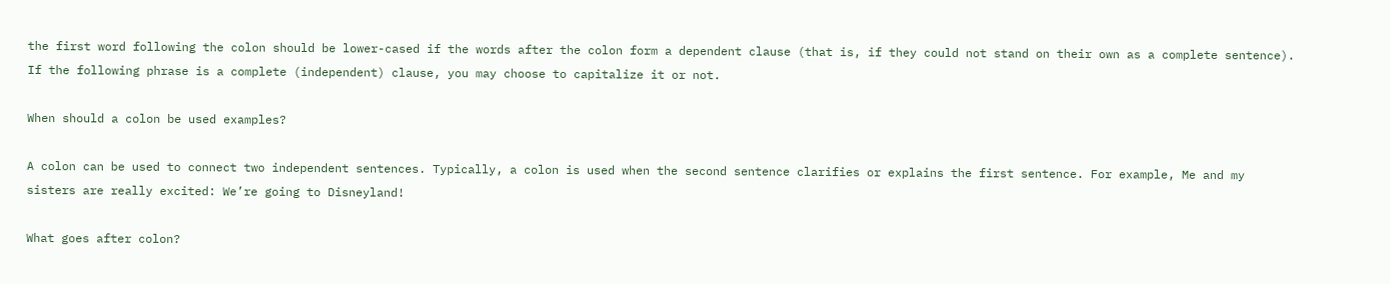the first word following the colon should be lower-cased if the words after the colon form a dependent clause (that is, if they could not stand on their own as a complete sentence). If the following phrase is a complete (independent) clause, you may choose to capitalize it or not.

When should a colon be used examples?

A colon can be used to connect two independent sentences. Typically, a colon is used when the second sentence clarifies or explains the first sentence. For example, Me and my sisters are really excited: We’re going to Disneyland!

What goes after colon?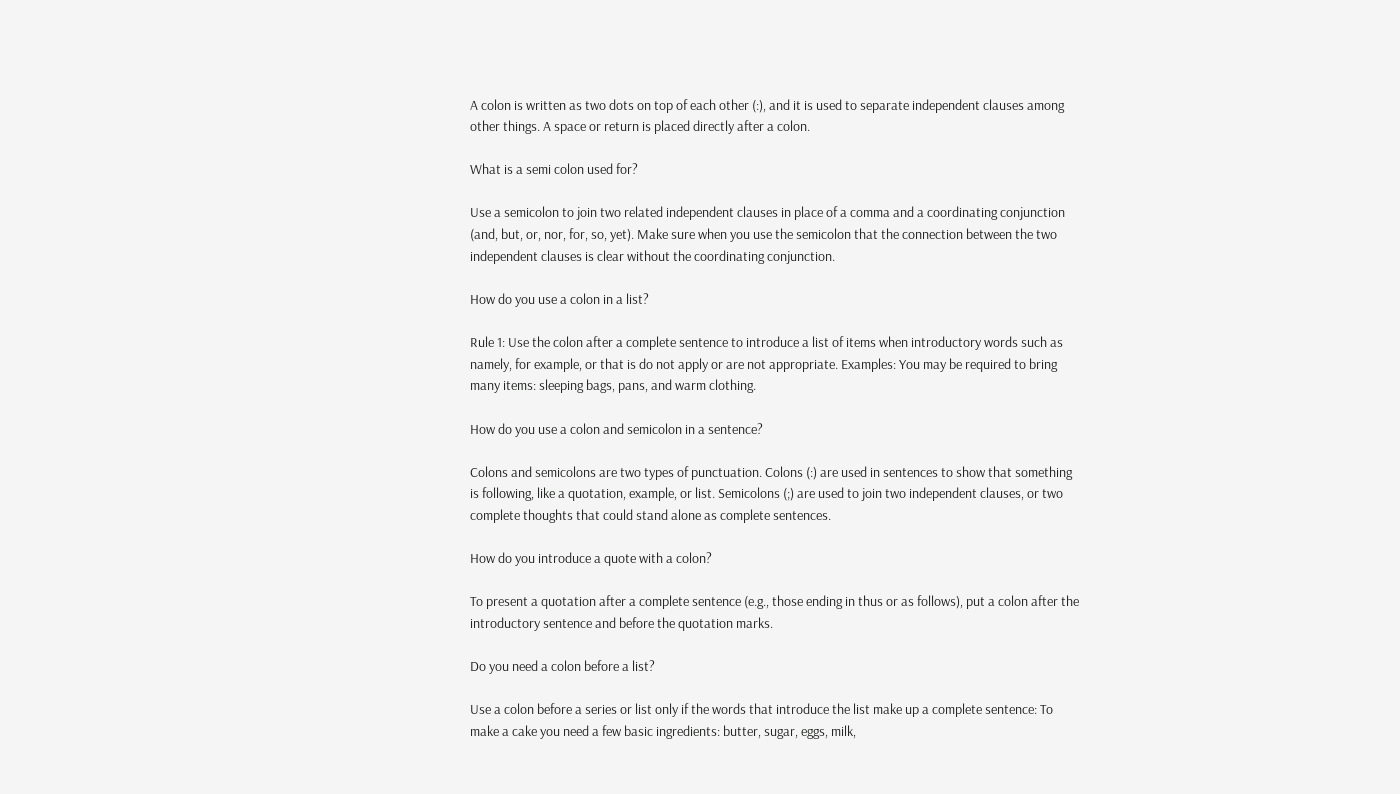A colon is written as two dots on top of each other (:), and it is used to separate independent clauses among other things. A space or return is placed directly after a colon.

What is a semi colon used for?

Use a semicolon to join two related independent clauses in place of a comma and a coordinating conjunction (and, but, or, nor, for, so, yet). Make sure when you use the semicolon that the connection between the two independent clauses is clear without the coordinating conjunction.

How do you use a colon in a list?

Rule 1: Use the colon after a complete sentence to introduce a list of items when introductory words such as namely, for example, or that is do not apply or are not appropriate. Examples: You may be required to bring many items: sleeping bags, pans, and warm clothing.

How do you use a colon and semicolon in a sentence?

Colons and semicolons are two types of punctuation. Colons (:) are used in sentences to show that something is following, like a quotation, example, or list. Semicolons (;) are used to join two independent clauses, or two complete thoughts that could stand alone as complete sentences.

How do you introduce a quote with a colon?

To present a quotation after a complete sentence (e.g., those ending in thus or as follows), put a colon after the introductory sentence and before the quotation marks.

Do you need a colon before a list?

Use a colon before a series or list only if the words that introduce the list make up a complete sentence: To make a cake you need a few basic ingredients: butter, sugar, eggs, milk,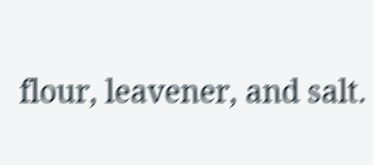flour, leavener, and salt.